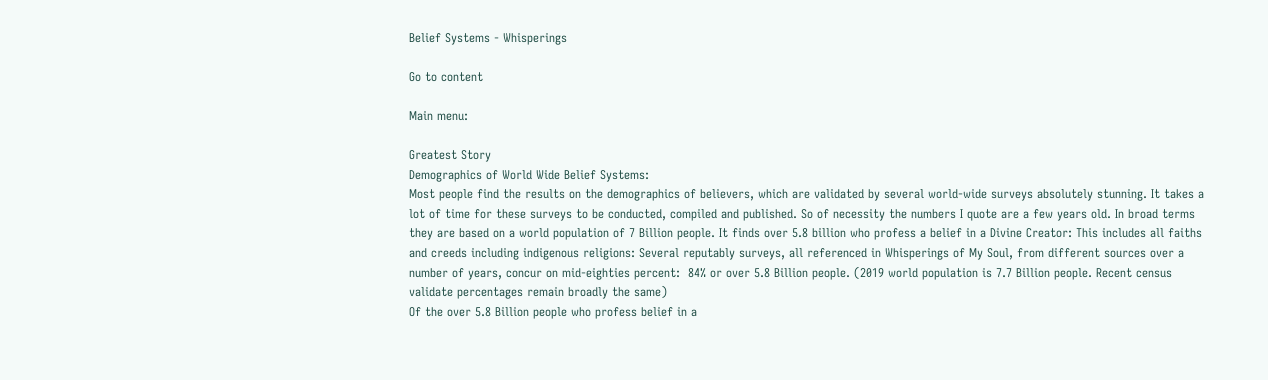Belief Systems - Whisperings

Go to content

Main menu:

Greatest Story
Demographics of World Wide Belief Systems:
Most people find the results on the demographics of believers, which are validated by several world-wide surveys absolutely stunning. It takes a lot of time for these surveys to be conducted, compiled and published. So of necessity the numbers I quote are a few years old. In broad terms they are based on a world population of 7 Billion people. It finds over 5.8 billion who profess a belief in a Divine Creator: This includes all faiths and creeds including indigenous religions: Several reputably surveys, all referenced in Whisperings of My Soul, from different sources over a number of years, concur on mid-eighties percent:  84% or over 5.8 Billion people. (2019 world population is 7.7 Billion people. Recent census validate percentages remain broadly the same)
Of the over 5.8 Billion people who profess belief in a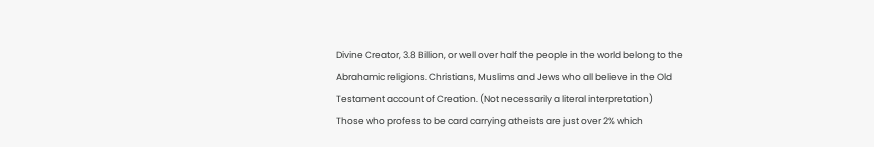Divine Creator, 3.8 Billion, or well over half the people in the world belong to the Abrahamic religions. Christians, Muslims and Jews who all believe in the Old Testament account of Creation. (Not necessarily a literal interpretation)
Those who profess to be card carrying atheists are just over 2% which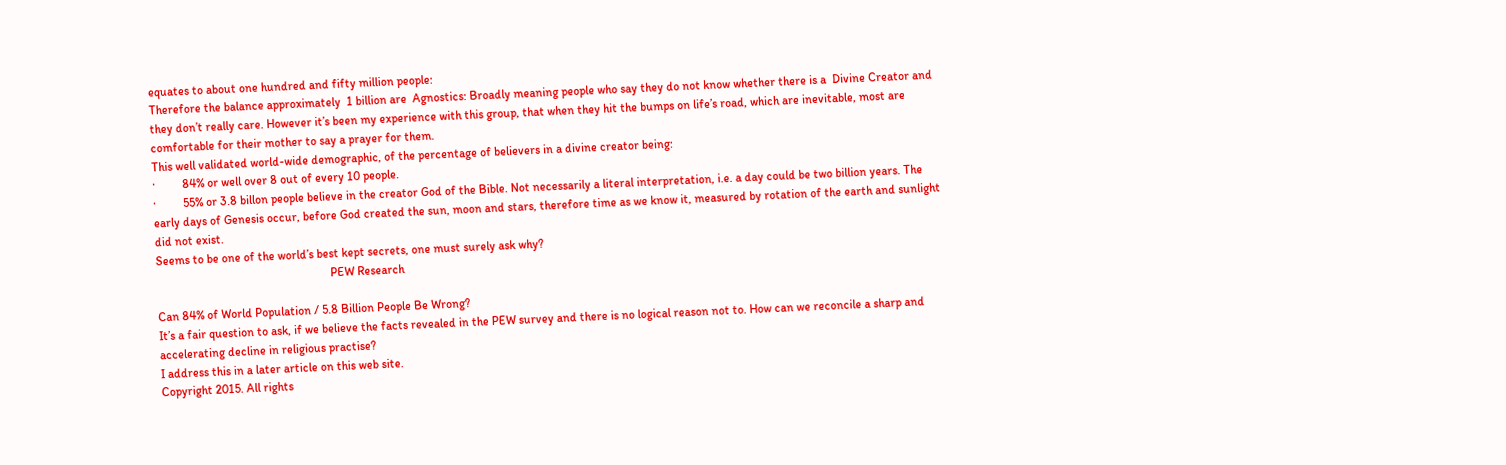equates to about one hundred and fifty million people:
Therefore the balance approximately  1 billion are  Agnostics: Broadly meaning people who say they do not know whether there is a  Divine Creator and they don’t really care. However it’s been my experience with this group, that when they hit the bumps on life’s road, which are inevitable, most are comfortable for their mother to say a prayer for them.
This well validated world-wide demographic, of the percentage of believers in a divine creator being:
·         84% or well over 8 out of every 10 people.
·         55% or 3.8 billon people believe in the creator God of the Bible. Not necessarily a literal interpretation, i.e. a day could be two billion years. The early days of Genesis occur, before God created the sun, moon and stars, therefore time as we know it, measured by rotation of the earth and sunlight did not exist.
Seems to be one of the world’s best kept secrets, one must surely ask why?
                                                          PEW Research

Can 84% of World Population / 5.8 Billion People Be Wrong?
It’s a fair question to ask, if we believe the facts revealed in the PEW survey and there is no logical reason not to. How can we reconcile a sharp and accelerating decline in religious practise?
I address this in a later article on this web site.
Copyright 2015. All rights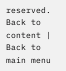reserved.
Back to content | Back to main menu